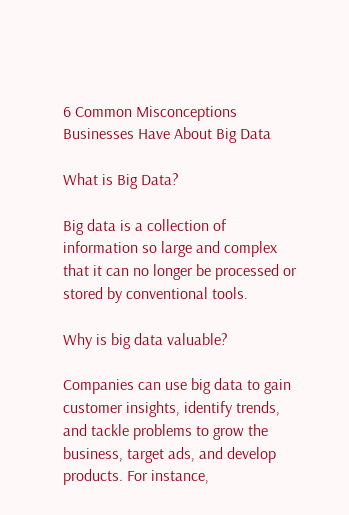6 Common Misconceptions Businesses Have About Big Data

What is Big Data?

Big data is a collection of information so large and complex that it can no longer be processed or stored by conventional tools.

Why is big data valuable?

Companies can use big data to gain customer insights, identify trends, and tackle problems to grow the business, target ads, and develop products. For instance,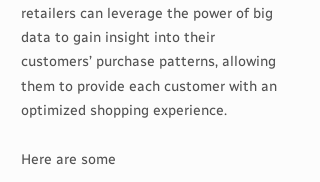retailers can leverage the power of big data to gain insight into their customers’ purchase patterns, allowing them to provide each customer with an optimized shopping experience.

Here are some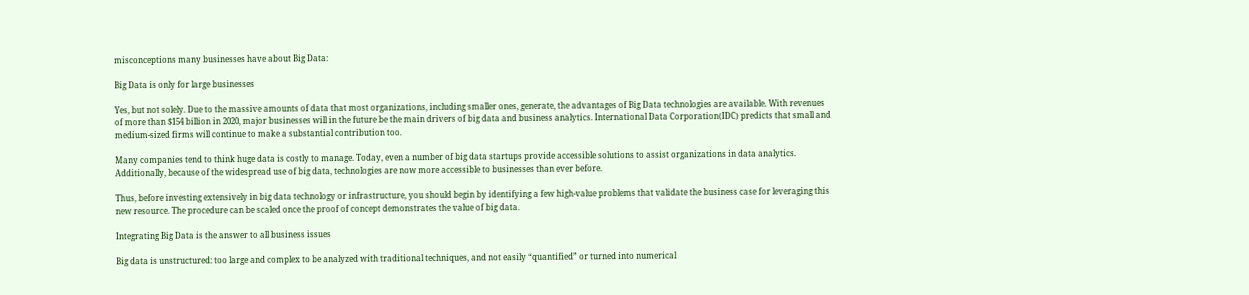misconceptions many businesses have about Big Data:

Big Data is only for large businesses

Yes, but not solely. Due to the massive amounts of data that most organizations, including smaller ones, generate, the advantages of Big Data technologies are available. With revenues of more than $154 billion in 2020, major businesses will in the future be the main drivers of big data and business analytics. International Data Corporation(IDC) predicts that small and medium-sized firms will continue to make a substantial contribution too.

Many companies tend to think huge data is costly to manage. Today, even a number of big data startups provide accessible solutions to assist organizations in data analytics. Additionally, because of the widespread use of big data, technologies are now more accessible to businesses than ever before.

Thus, before investing extensively in big data technology or infrastructure, you should begin by identifying a few high-value problems that validate the business case for leveraging this new resource. The procedure can be scaled once the proof of concept demonstrates the value of big data.

Integrating Big Data is the answer to all business issues

Big data is unstructured: too large and complex to be analyzed with traditional techniques, and not easily “quantified” or turned into numerical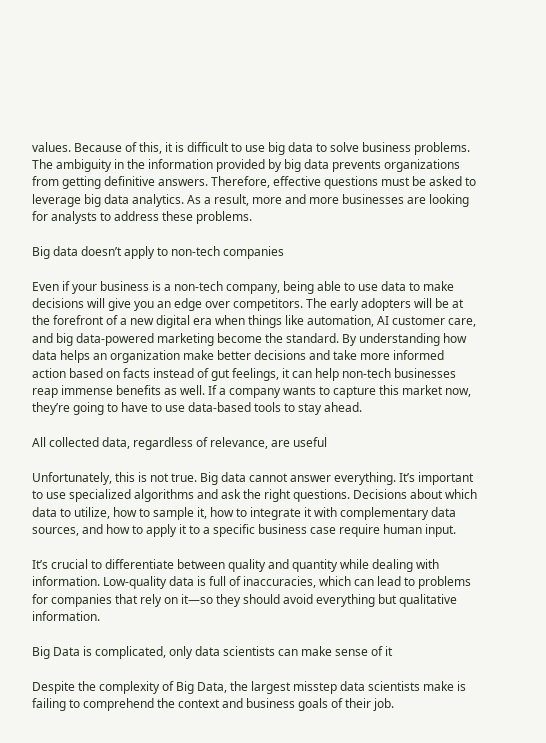values. Because of this, it is difficult to use big data to solve business problems. The ambiguity in the information provided by big data prevents organizations from getting definitive answers. Therefore, effective questions must be asked to leverage big data analytics. As a result, more and more businesses are looking for analysts to address these problems.

Big data doesn’t apply to non-tech companies

Even if your business is a non-tech company, being able to use data to make decisions will give you an edge over competitors. The early adopters will be at the forefront of a new digital era when things like automation, AI customer care, and big data-powered marketing become the standard. By understanding how data helps an organization make better decisions and take more informed action based on facts instead of gut feelings, it can help non-tech businesses reap immense benefits as well. If a company wants to capture this market now, they’re going to have to use data-based tools to stay ahead.

All collected data, regardless of relevance, are useful

Unfortunately, this is not true. Big data cannot answer everything. It’s important to use specialized algorithms and ask the right questions. Decisions about which data to utilize, how to sample it, how to integrate it with complementary data sources, and how to apply it to a specific business case require human input.

It’s crucial to differentiate between quality and quantity while dealing with information. Low-quality data is full of inaccuracies, which can lead to problems for companies that rely on it—so they should avoid everything but qualitative information.

Big Data is complicated, only data scientists can make sense of it

Despite the complexity of Big Data, the largest misstep data scientists make is failing to comprehend the context and business goals of their job.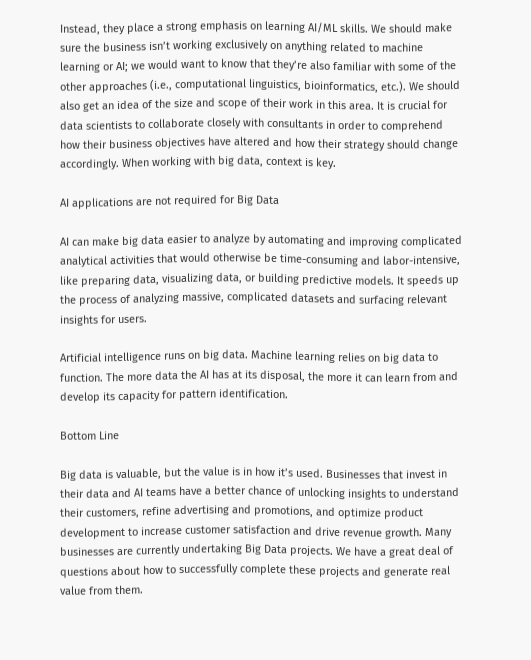Instead, they place a strong emphasis on learning AI/ML skills. We should make sure the business isn’t working exclusively on anything related to machine learning or AI; we would want to know that they’re also familiar with some of the other approaches (i.e., computational linguistics, bioinformatics, etc.). We should also get an idea of the size and scope of their work in this area. It is crucial for data scientists to collaborate closely with consultants in order to comprehend how their business objectives have altered and how their strategy should change accordingly. When working with big data, context is key.

AI applications are not required for Big Data

AI can make big data easier to analyze by automating and improving complicated analytical activities that would otherwise be time-consuming and labor-intensive, like preparing data, visualizing data, or building predictive models. It speeds up the process of analyzing massive, complicated datasets and surfacing relevant insights for users.

Artificial intelligence runs on big data. Machine learning relies on big data to function. The more data the AI has at its disposal, the more it can learn from and develop its capacity for pattern identification.

Bottom Line

Big data is valuable, but the value is in how it’s used. Businesses that invest in their data and AI teams have a better chance of unlocking insights to understand their customers, refine advertising and promotions, and optimize product development to increase customer satisfaction and drive revenue growth. Many businesses are currently undertaking Big Data projects. We have a great deal of questions about how to successfully complete these projects and generate real value from them.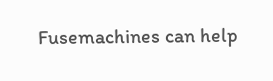Fusemachines can help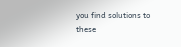you find solutions to these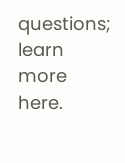questions; learn more here.